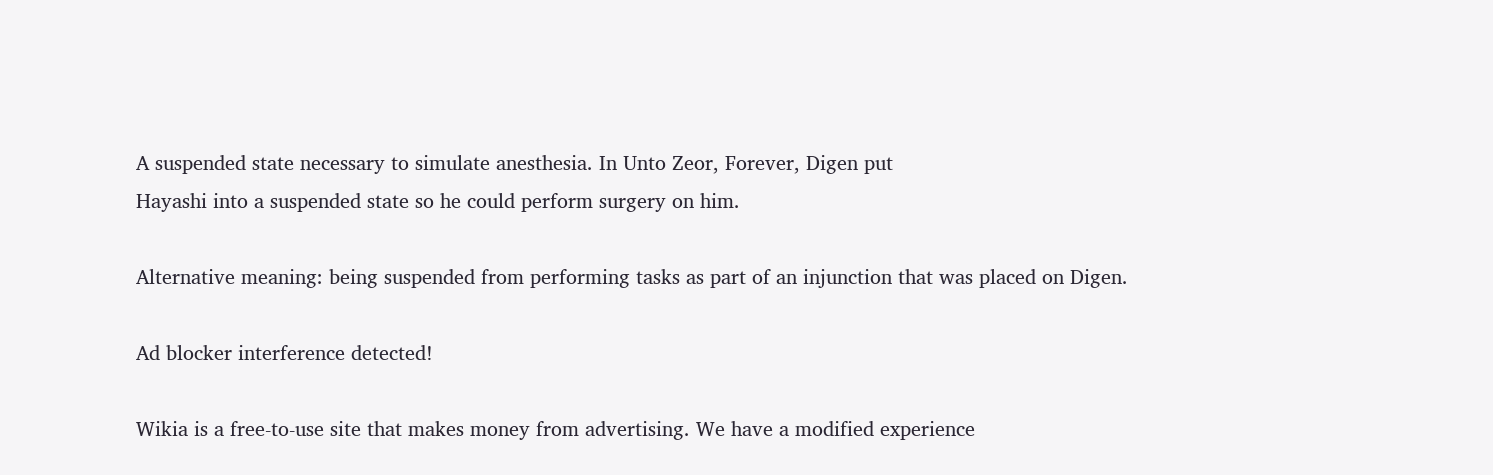A suspended state necessary to simulate anesthesia. In Unto Zeor, Forever, Digen put
Hayashi into a suspended state so he could perform surgery on him.

Alternative meaning: being suspended from performing tasks as part of an injunction that was placed on Digen.

Ad blocker interference detected!

Wikia is a free-to-use site that makes money from advertising. We have a modified experience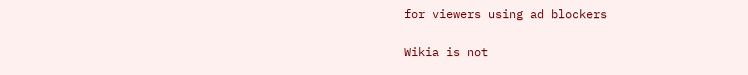for viewers using ad blockers

Wikia is not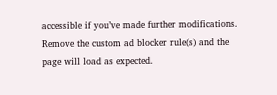accessible if you’ve made further modifications. Remove the custom ad blocker rule(s) and the page will load as expected.